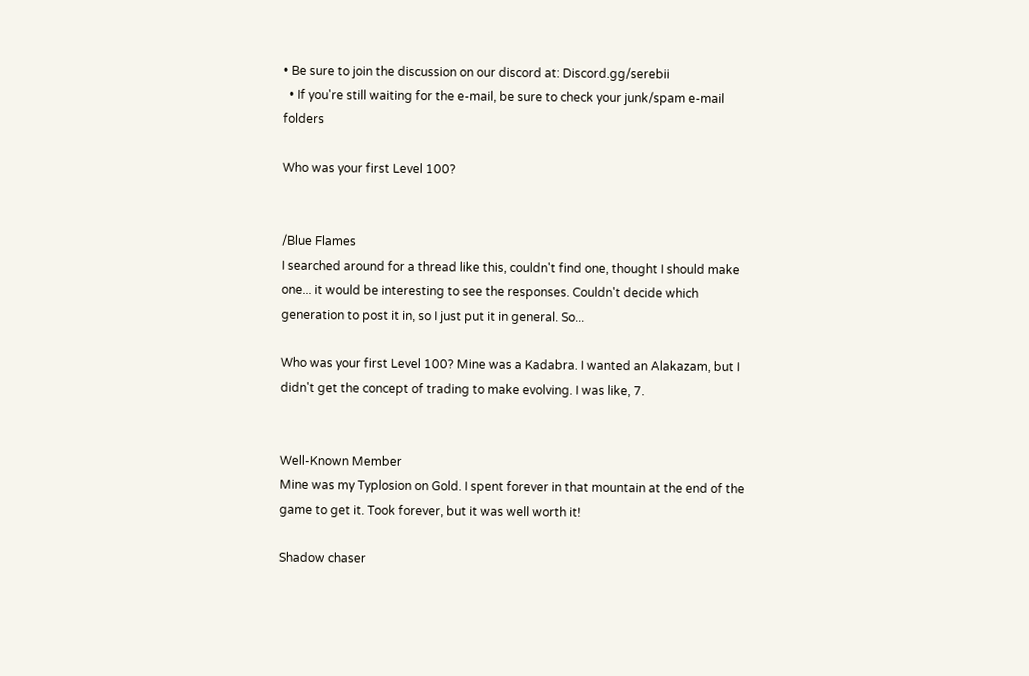• Be sure to join the discussion on our discord at: Discord.gg/serebii
  • If you're still waiting for the e-mail, be sure to check your junk/spam e-mail folders

Who was your first Level 100?


/Blue Flames
I searched around for a thread like this, couldn't find one, thought I should make one... it would be interesting to see the responses. Couldn't decide which generation to post it in, so I just put it in general. So...

Who was your first Level 100? Mine was a Kadabra. I wanted an Alakazam, but I didn't get the concept of trading to make evolving. I was like, 7.


Well-Known Member
Mine was my Typlosion on Gold. I spent forever in that mountain at the end of the game to get it. Took forever, but it was well worth it!

Shadow chaser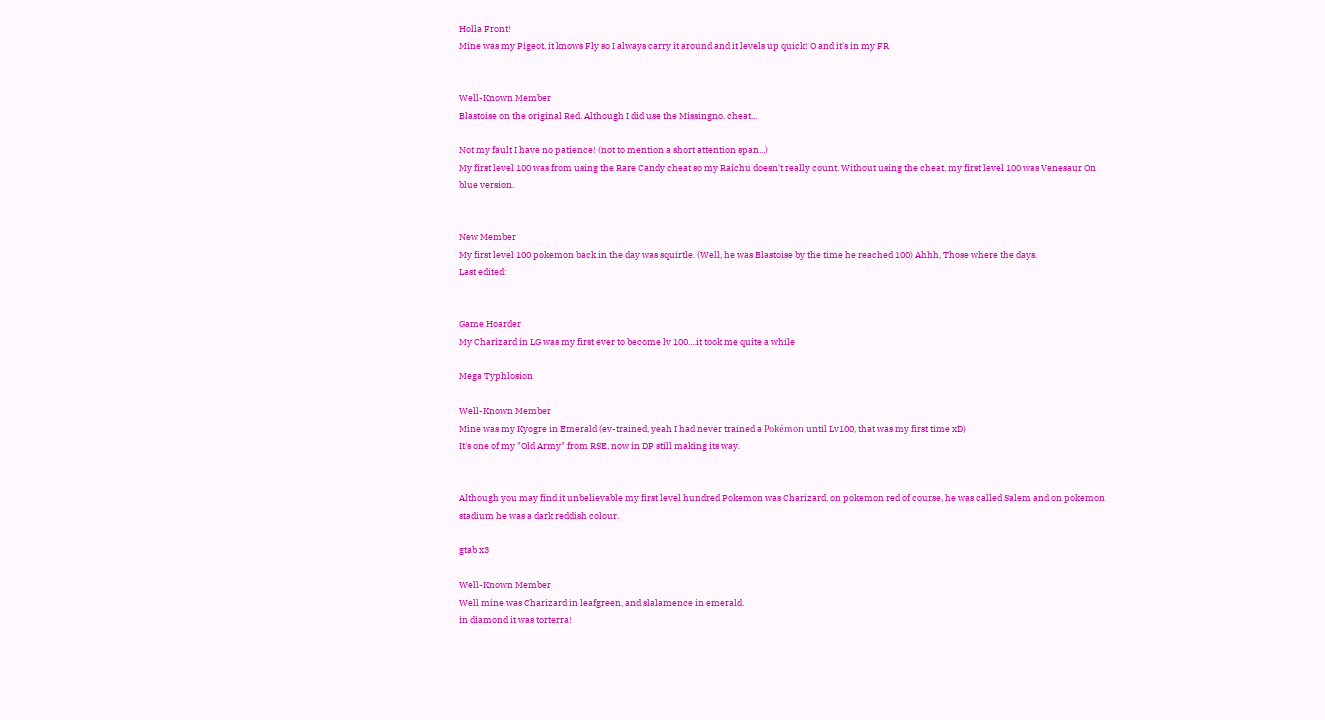Holla Front!
Mine was my Pigeot, it knows Fly so I always carry it around and it levels up quick! O and it's in my FR


Well-Known Member
Blastoise on the original Red. Although I did use the Missingno. cheat...

Not my fault I have no patience! (not to mention a short attention span...)
My first level 100 was from using the Rare Candy cheat so my Raichu doesn't really count. Without using the cheat, my first level 100 was Venesaur On blue version.


New Member
My first level 100 pokemon back in the day was squirtle. (Well, he was Blastoise by the time he reached 100) Ahhh, Those where the days.
Last edited:


Game Hoarder
My Charizard in LG was my first ever to become lv 100....it took me quite a while

Mega Typhlosion

Well-Known Member
Mine was my Kyogre in Emerald (ev-trained, yeah I had never trained a Pokémon until Lv100, that was my first time xD)
It's one of my "Old Army" from RSE, now in DP still making its way.


Although you may find it unbelievable my first level hundred Pokemon was Charizard, on pokemon red of course, he was called Salem and on pokemon stadium he was a dark reddish colour.

gtab x3

Well-Known Member
Well mine was Charizard in leafgreen, and slalamence in emerald.
in diamond it was torterra!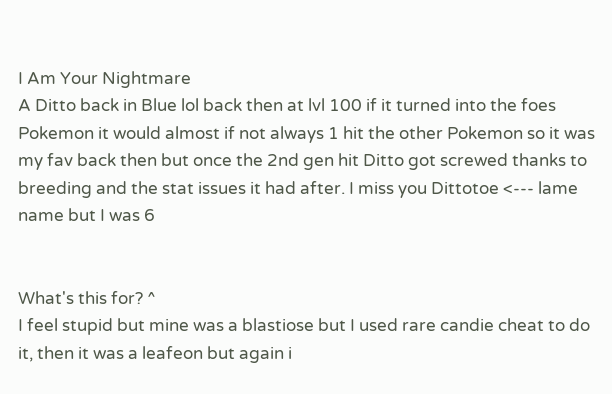I Am Your Nightmare
A Ditto back in Blue lol back then at lvl 100 if it turned into the foes Pokemon it would almost if not always 1 hit the other Pokemon so it was my fav back then but once the 2nd gen hit Ditto got screwed thanks to breeding and the stat issues it had after. I miss you Dittotoe <--- lame name but I was 6


What's this for? ^
I feel stupid but mine was a blastiose but I used rare candie cheat to do it, then it was a leafeon but again i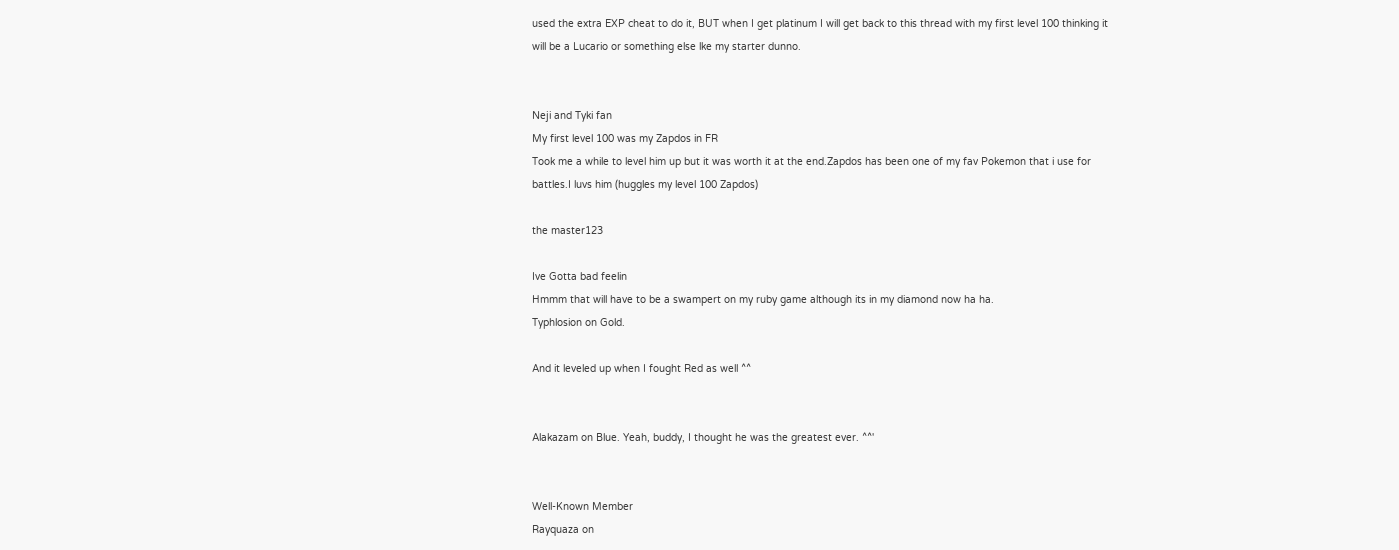used the extra EXP cheat to do it, BUT when I get platinum I will get back to this thread with my first level 100 thinking it will be a Lucario or something else lke my starter dunno.


Neji and Tyki fan
My first level 100 was my Zapdos in FR
Took me a while to level him up but it was worth it at the end.Zapdos has been one of my fav Pokemon that i use for battles.I luvs him (huggles my level 100 Zapdos)

the master123

Ive Gotta bad feelin
Hmmm that will have to be a swampert on my ruby game although its in my diamond now ha ha.
Typhlosion on Gold.

And it leveled up when I fought Red as well ^^


Alakazam on Blue. Yeah, buddy, I thought he was the greatest ever. ^^'


Well-Known Member
Rayquaza on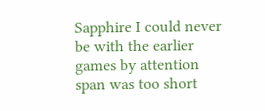Sapphire I could never be with the earlier games by attention span was too short